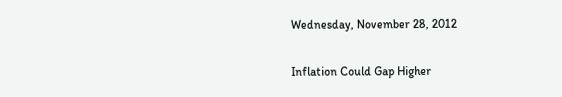Wednesday, November 28, 2012

Inflation Could Gap Higher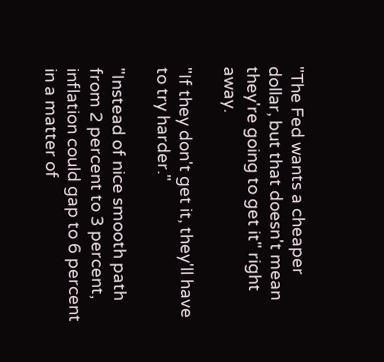"The Fed wants a cheaper dollar, but that doesn't mean they're going to get it" right away.

"If they don't get it, they'll have to try harder."

"Instead of nice smooth path from 2 percent to 3 percent, inflation could gap to 6 percent in a matter of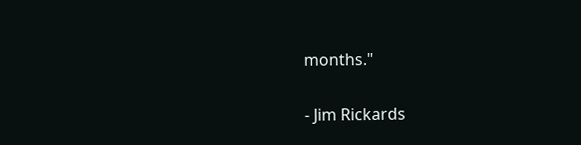months."

- Jim Rickards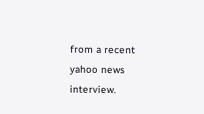from a recent yahoo news interview.